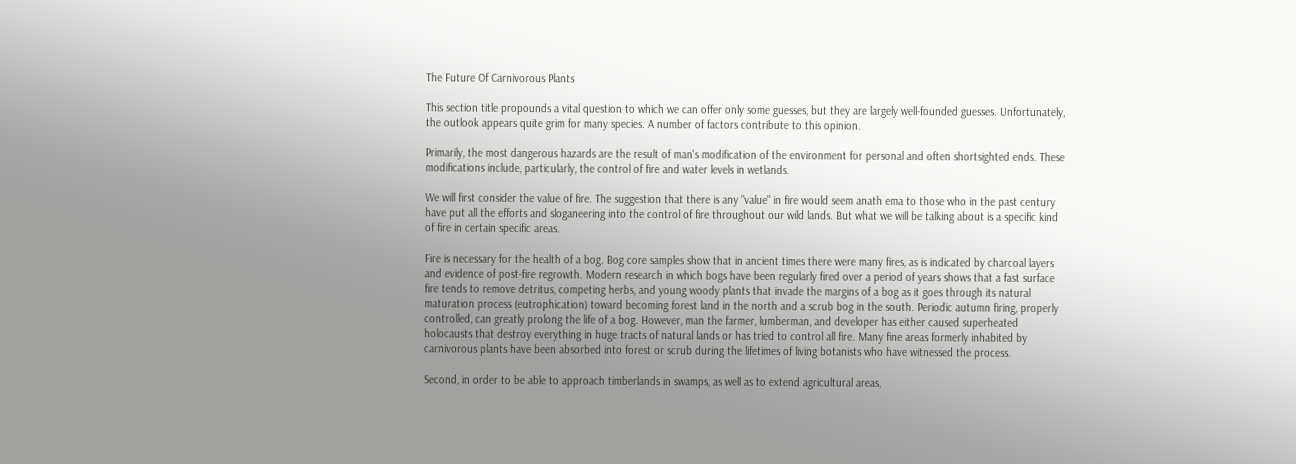The Future Of Carnivorous Plants

This section title propounds a vital question to which we can offer only some guesses, but they are largely well-founded guesses. Unfortunately, the outlook appears quite grim for many species. A number of factors contribute to this opinion.

Primarily, the most dangerous hazards are the result of man's modification of the environment for personal and often shortsighted ends. These modifications include, particularly, the control of fire and water levels in wetlands.

We will first consider the value of fire. The suggestion that there is any "value" in fire would seem anath ema to those who in the past century have put all the efforts and sloganeering into the control of fire throughout our wild lands. But what we will be talking about is a specific kind of fire in certain specific areas.

Fire is necessary for the health of a bog. Bog core samples show that in ancient times there were many fires, as is indicated by charcoal layers and evidence of post-fire regrowth. Modern research in which bogs have been regularly fired over a period of years shows that a fast surface fire tends to remove detritus, competing herbs, and young woody plants that invade the margins of a bog as it goes through its natural maturation process (eutrophication) toward becoming forest land in the north and a scrub bog in the south. Periodic autumn firing, properly controlled, can greatly prolong the life of a bog. However, man the farmer, lumberman, and developer has either caused superheated holocausts that destroy everything in huge tracts of natural lands or has tried to control all fire. Many fine areas formerly inhabited by carnivorous plants have been absorbed into forest or scrub during the lifetimes of living botanists who have witnessed the process.

Second, in order to be able to approach timberlands in swamps, as well as to extend agricultural areas,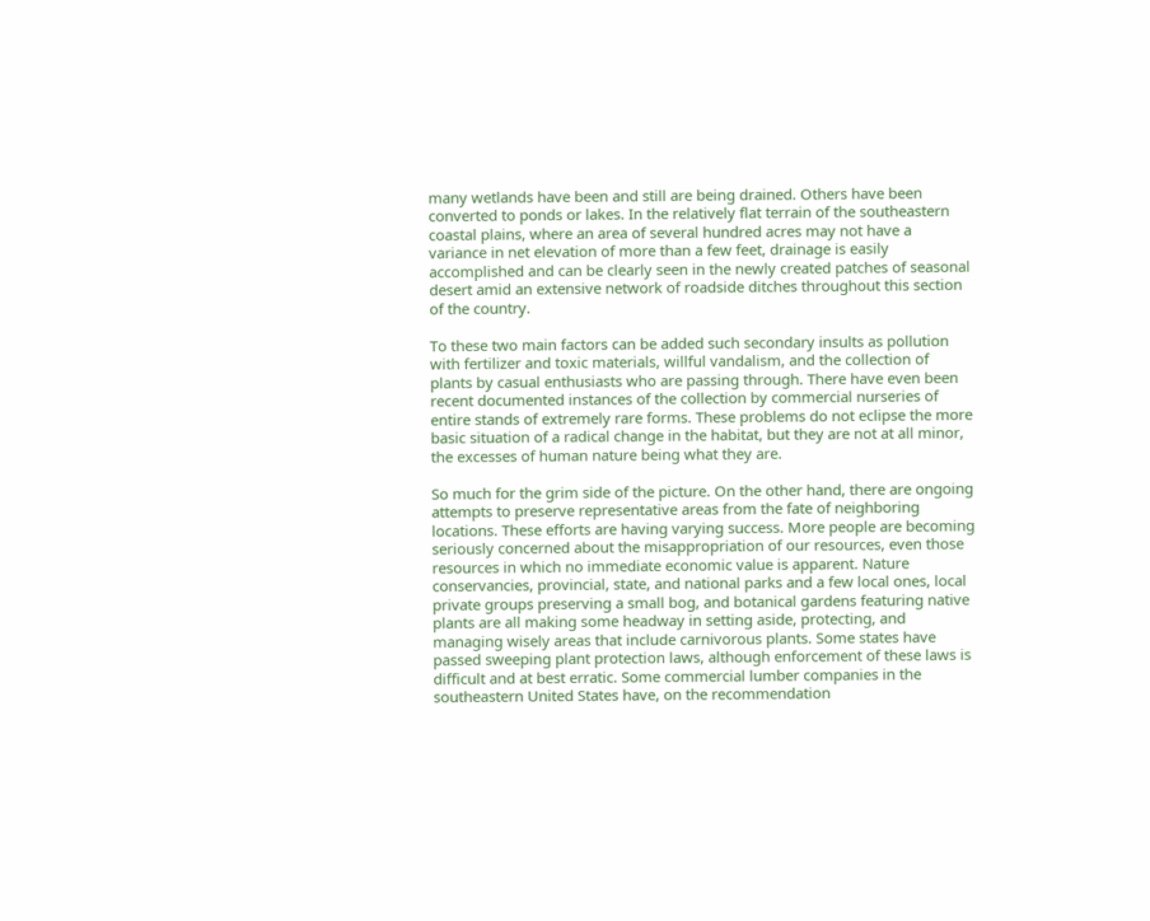many wetlands have been and still are being drained. Others have been converted to ponds or lakes. In the relatively flat terrain of the southeastern coastal plains, where an area of several hundred acres may not have a variance in net elevation of more than a few feet, drainage is easily accomplished and can be clearly seen in the newly created patches of seasonal desert amid an extensive network of roadside ditches throughout this section of the country.

To these two main factors can be added such secondary insults as pollution with fertilizer and toxic materials, willful vandalism, and the collection of plants by casual enthusiasts who are passing through. There have even been recent documented instances of the collection by commercial nurseries of entire stands of extremely rare forms. These problems do not eclipse the more basic situation of a radical change in the habitat, but they are not at all minor, the excesses of human nature being what they are.

So much for the grim side of the picture. On the other hand, there are ongoing attempts to preserve representative areas from the fate of neighboring locations. These efforts are having varying success. More people are becoming seriously concerned about the misappropriation of our resources, even those resources in which no immediate economic value is apparent. Nature conservancies, provincial, state, and national parks and a few local ones, local private groups preserving a small bog, and botanical gardens featuring native plants are all making some headway in setting aside, protecting, and managing wisely areas that include carnivorous plants. Some states have passed sweeping plant protection laws, although enforcement of these laws is difficult and at best erratic. Some commercial lumber companies in the southeastern United States have, on the recommendation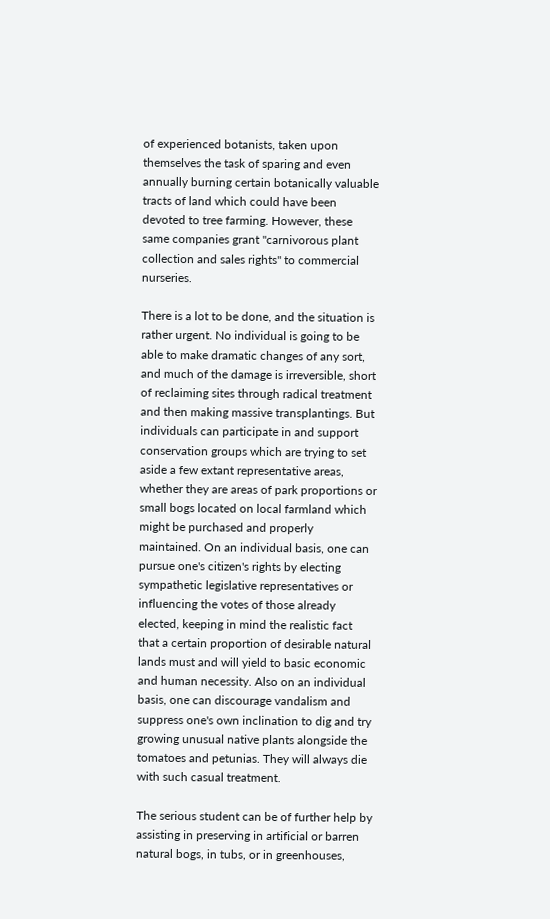of experienced botanists, taken upon themselves the task of sparing and even annually burning certain botanically valuable tracts of land which could have been devoted to tree farming. However, these same companies grant "carnivorous plant collection and sales rights" to commercial nurseries.

There is a lot to be done, and the situation is rather urgent. No individual is going to be able to make dramatic changes of any sort, and much of the damage is irreversible, short of reclaiming sites through radical treatment and then making massive transplantings. But individuals can participate in and support conservation groups which are trying to set aside a few extant representative areas, whether they are areas of park proportions or small bogs located on local farmland which might be purchased and properly maintained. On an individual basis, one can pursue one's citizen's rights by electing sympathetic legislative representatives or influencing the votes of those already elected, keeping in mind the realistic fact that a certain proportion of desirable natural lands must and will yield to basic economic and human necessity. Also on an individual basis, one can discourage vandalism and suppress one's own inclination to dig and try growing unusual native plants alongside the tomatoes and petunias. They will always die with such casual treatment.

The serious student can be of further help by assisting in preserving in artificial or barren natural bogs, in tubs, or in greenhouses,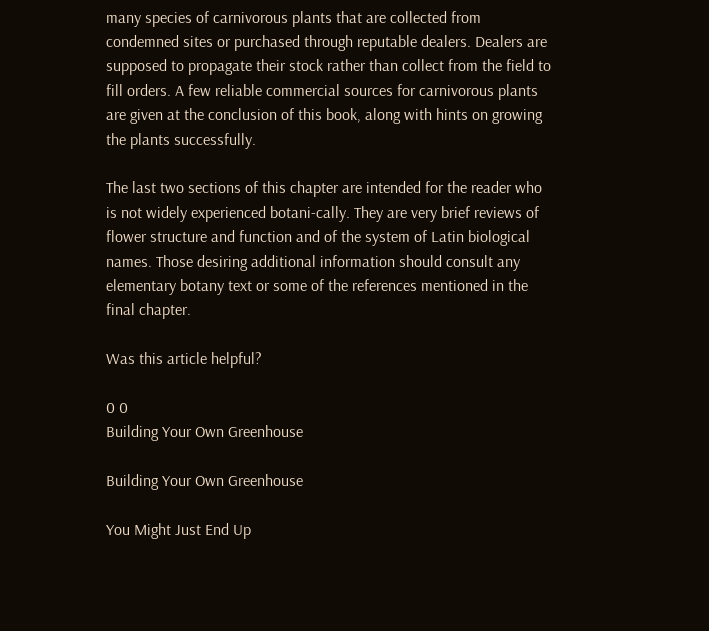many species of carnivorous plants that are collected from condemned sites or purchased through reputable dealers. Dealers are supposed to propagate their stock rather than collect from the field to fill orders. A few reliable commercial sources for carnivorous plants are given at the conclusion of this book, along with hints on growing the plants successfully.

The last two sections of this chapter are intended for the reader who is not widely experienced botani-cally. They are very brief reviews of flower structure and function and of the system of Latin biological names. Those desiring additional information should consult any elementary botany text or some of the references mentioned in the final chapter.

Was this article helpful?

0 0
Building Your Own Greenhouse

Building Your Own Greenhouse

You Might Just End Up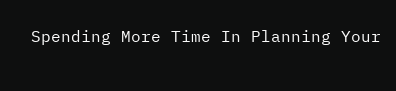Spending More Time In Planning Your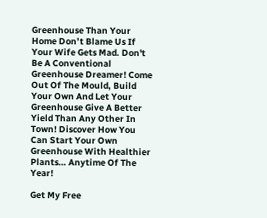Greenhouse Than Your Home Don’t Blame Us If Your Wife Gets Mad. Don't Be A Conventional Greenhouse Dreamer! Come Out Of The Mould, Build Your Own And Let Your Greenhouse Give A Better Yield Than Any Other In Town! Discover How You Can Start Your Own Greenhouse With Healthier Plants… Anytime Of The Year!

Get My Free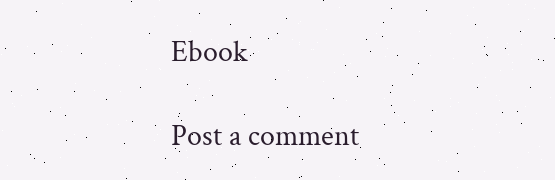Ebook

Post a comment